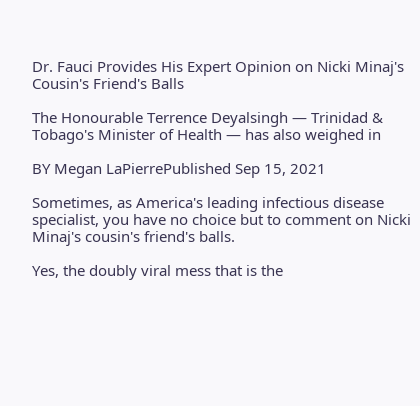Dr. Fauci Provides His Expert Opinion on Nicki Minaj's Cousin's Friend's Balls

The Honourable Terrence Deyalsingh — Trinidad & Tobago's Minister of Health — has also weighed in

BY Megan LaPierrePublished Sep 15, 2021

Sometimes, as America's leading infectious disease specialist, you have no choice but to comment on Nicki Minaj's cousin's friend's balls.

Yes, the doubly viral mess that is the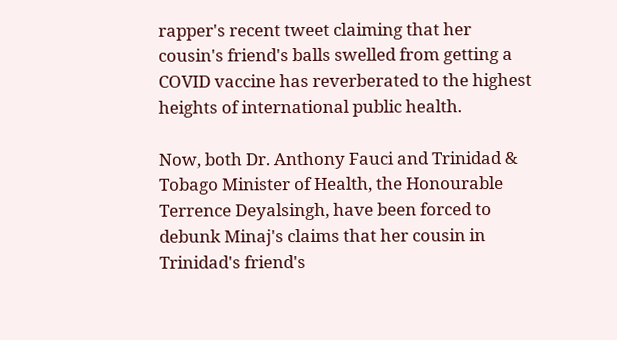rapper's recent tweet claiming that her cousin's friend's balls swelled from getting a COVID vaccine has reverberated to the highest heights of international public health.

Now, both Dr. Anthony Fauci and Trinidad & Tobago Minister of Health, the Honourable Terrence Deyalsingh, have been forced to debunk Minaj's claims that her cousin in Trinidad's friend's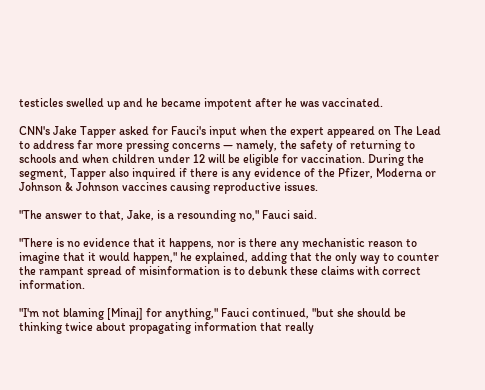testicles swelled up and he became impotent after he was vaccinated.

CNN's Jake Tapper asked for Fauci's input when the expert appeared on The Lead to address far more pressing concerns — namely, the safety of returning to schools and when children under 12 will be eligible for vaccination. During the segment, Tapper also inquired if there is any evidence of the Pfizer, Moderna or Johnson & Johnson vaccines causing reproductive issues.

"The answer to that, Jake, is a resounding no," Fauci said.

"There is no evidence that it happens, nor is there any mechanistic reason to imagine that it would happen," he explained, adding that the only way to counter the rampant spread of misinformation is to debunk these claims with correct information.

"I'm not blaming [Minaj] for anything," Fauci continued, "but she should be thinking twice about propagating information that really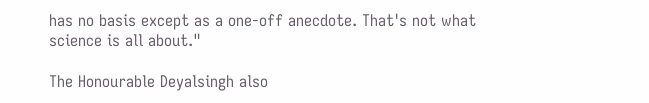has no basis except as a one-off anecdote. That's not what science is all about."

The Honourable Deyalsingh also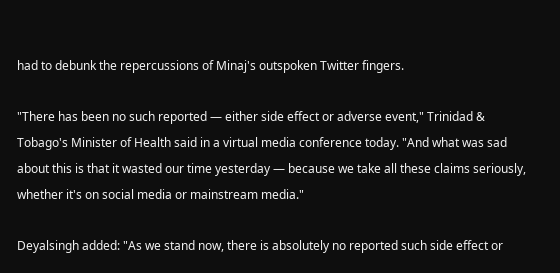had to debunk the repercussions of Minaj's outspoken Twitter fingers.

"There has been no such reported — either side effect or adverse event," Trinidad & Tobago's Minister of Health said in a virtual media conference today. "And what was sad about this is that it wasted our time yesterday — because we take all these claims seriously, whether it's on social media or mainstream media."

Deyalsingh added: "As we stand now, there is absolutely no reported such side effect or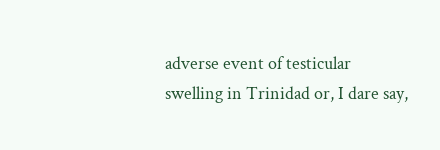adverse event of testicular swelling in Trinidad or, I dare say,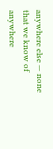anywhere else — none that we know of anywhere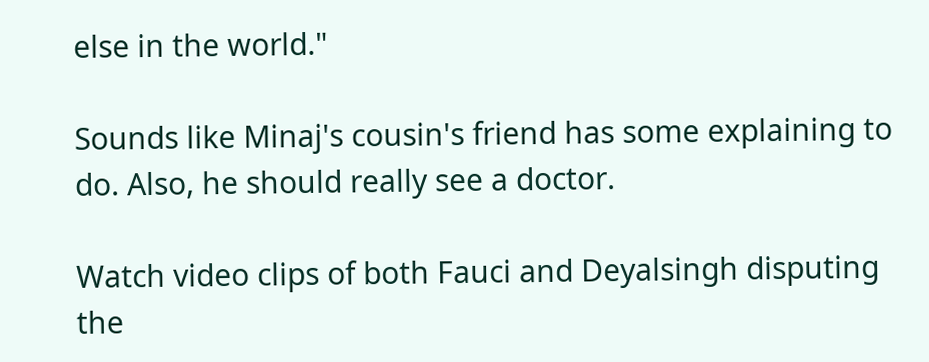else in the world."

Sounds like Minaj's cousin's friend has some explaining to do. Also, he should really see a doctor.

Watch video clips of both Fauci and Deyalsingh disputing the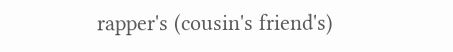rapper's (cousin's friend's)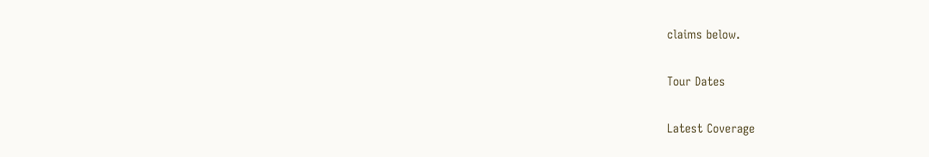claims below.

Tour Dates

Latest Coverage